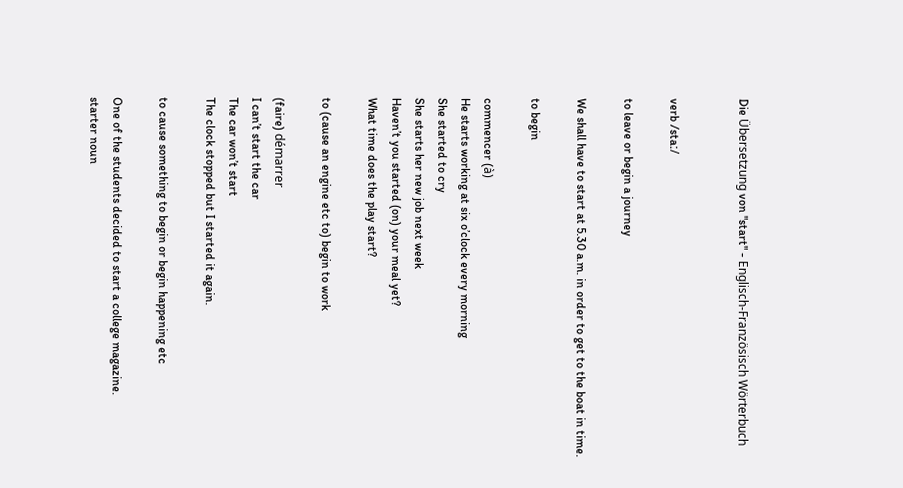Die Übersetzung von "start" - Englisch-Französisch Wörterbuch


verb /staː/

to leave or begin a journey

We shall have to start at 5.30 a.m. in order to get to the boat in time.

to begin

commencer (à)
He starts working at six o’clock every morning
She started to cry
She starts her new job next week
Haven’t you started (on) your meal yet?
What time does the play start?

to (cause an engine etc to) begin to work

(faire) démarrer
I can’t start the car
The car won’t start
The clock stopped but I started it again.

to cause something to begin or begin happening etc

One of the students decided to start a college magazine.
starter noun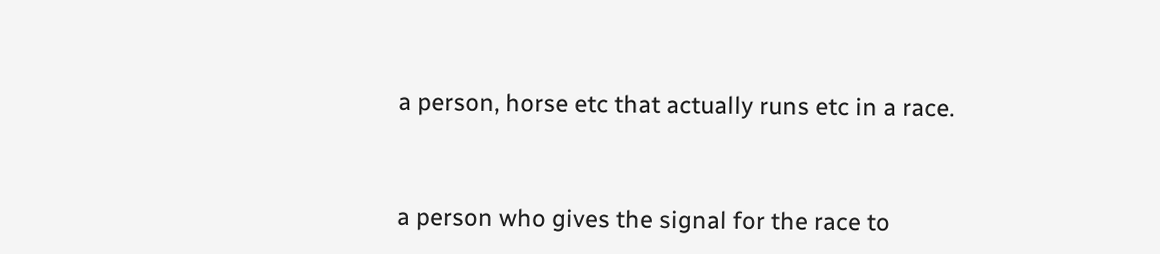a person, horse etc that actually runs etc in a race.


a person who gives the signal for the race to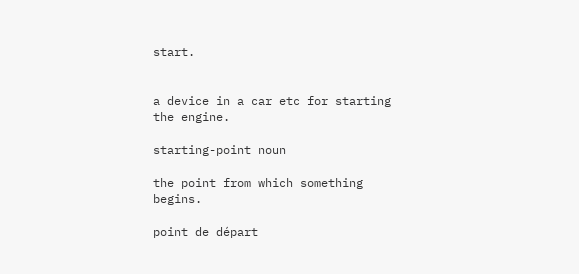start.


a device in a car etc for starting the engine.

starting-point noun

the point from which something begins.

point de départ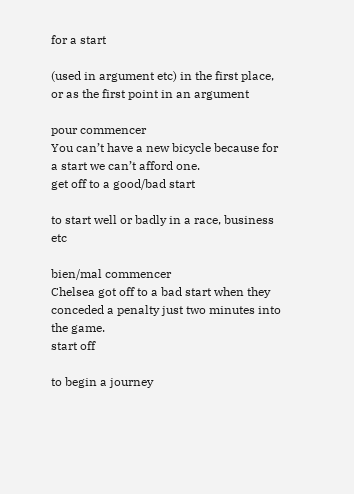for a start

(used in argument etc) in the first place, or as the first point in an argument

pour commencer
You can’t have a new bicycle because for a start we can’t afford one.
get off to a good/bad start

to start well or badly in a race, business etc

bien/mal commencer
Chelsea got off to a bad start when they conceded a penalty just two minutes into the game.
start off

to begin a journey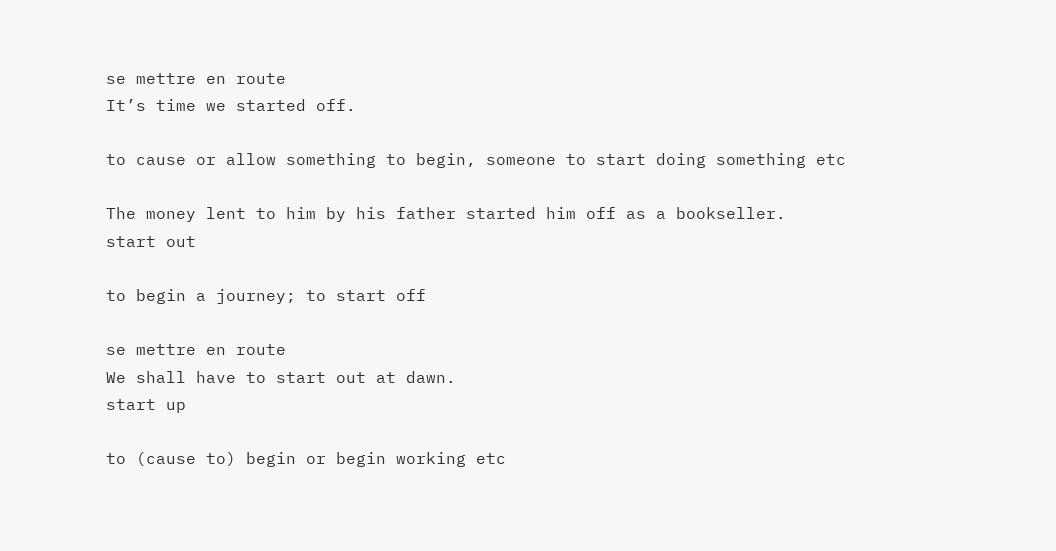se mettre en route
It’s time we started off.

to cause or allow something to begin, someone to start doing something etc

The money lent to him by his father started him off as a bookseller.
start out

to begin a journey; to start off

se mettre en route
We shall have to start out at dawn.
start up

to (cause to) begin or begin working etc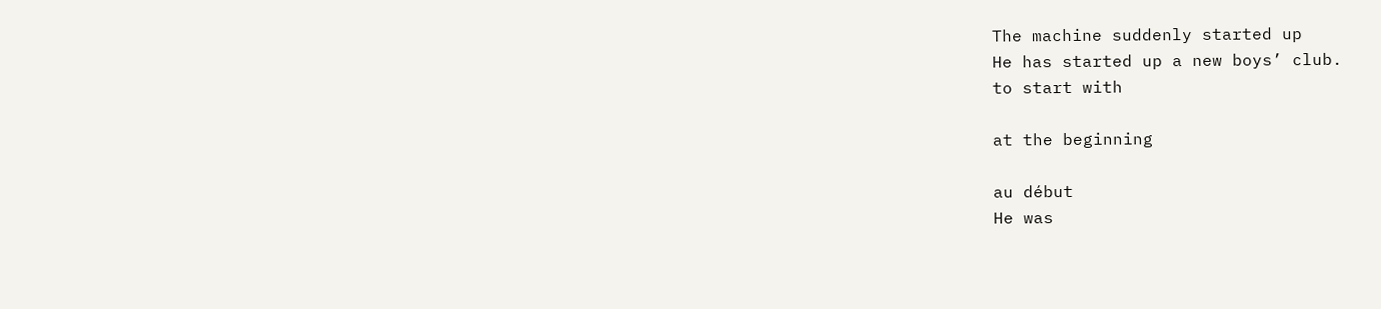The machine suddenly started up
He has started up a new boys’ club.
to start with

at the beginning

au début
He was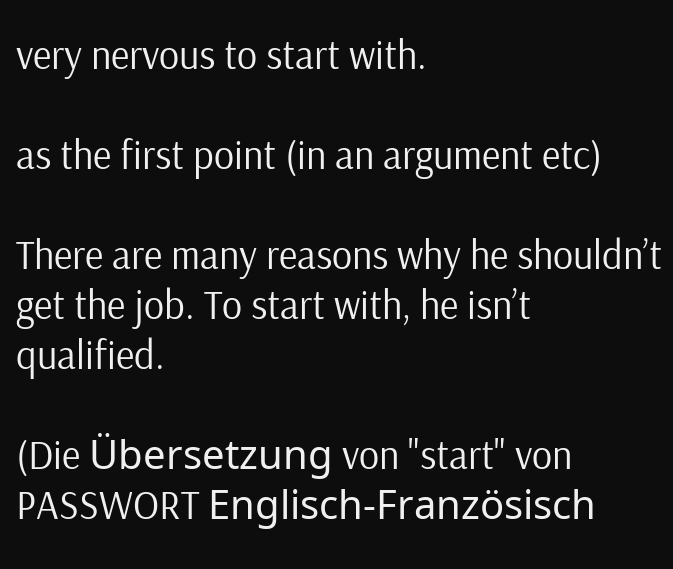very nervous to start with.

as the first point (in an argument etc)

There are many reasons why he shouldn’t get the job. To start with, he isn’t qualified.

(Die Übersetzung von "start" von PASSWORT Englisch-Französisch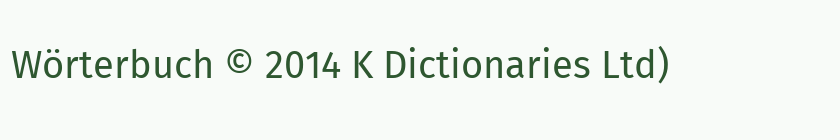Wörterbuch © 2014 K Dictionaries Ltd)